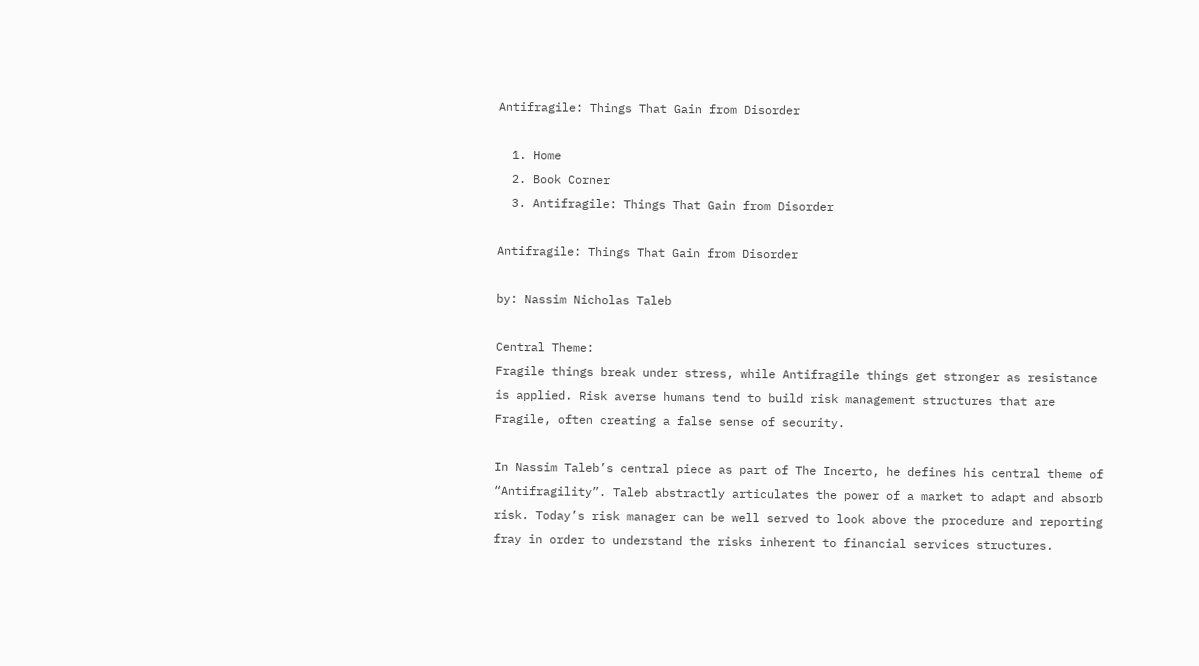Antifragile: Things That Gain from Disorder

  1. Home
  2. Book Corner
  3. Antifragile: Things That Gain from Disorder

Antifragile: Things That Gain from Disorder

by: Nassim Nicholas Taleb

Central Theme:
Fragile things break under stress, while Antifragile things get stronger as resistance is applied. Risk averse humans tend to build risk management structures that are Fragile, often creating a false sense of security.

In Nassim Taleb’s central piece as part of The Incerto, he defines his central theme of “Antifragility”. Taleb abstractly articulates the power of a market to adapt and absorb risk. Today’s risk manager can be well served to look above the procedure and reporting fray in order to understand the risks inherent to financial services structures.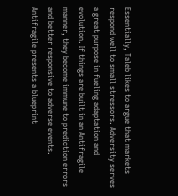Essentially, Taleb likes to argue that markets respond well to small stressors. Adversity serves a great purpose in fueling adaptation and evolution. If things are built in an Antifragile manner, they become immune to prediction errors and better responsive to adverse events. Antifragile presents a blueprint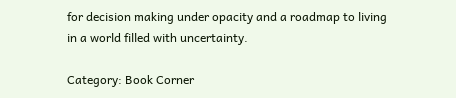for decision making under opacity and a roadmap to living in a world filled with uncertainty.

Category: Book Corner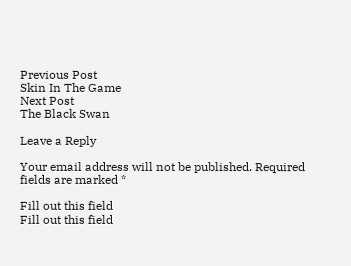Previous Post
Skin In The Game
Next Post
The Black Swan

Leave a Reply

Your email address will not be published. Required fields are marked *

Fill out this field
Fill out this field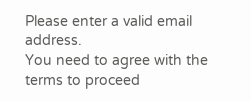Please enter a valid email address.
You need to agree with the terms to proceed